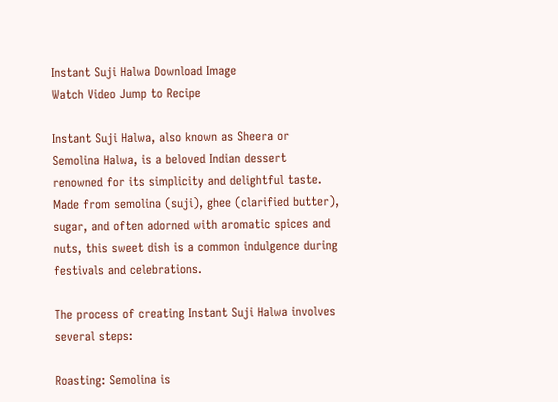Instant Suji Halwa Download Image
Watch Video Jump to Recipe

Instant Suji Halwa, also known as Sheera or Semolina Halwa, is a beloved Indian dessert renowned for its simplicity and delightful taste. Made from semolina (suji), ghee (clarified butter), sugar, and often adorned with aromatic spices and nuts, this sweet dish is a common indulgence during festivals and celebrations.

The process of creating Instant Suji Halwa involves several steps:

Roasting: Semolina is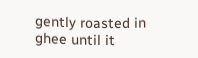gently roasted in ghee until it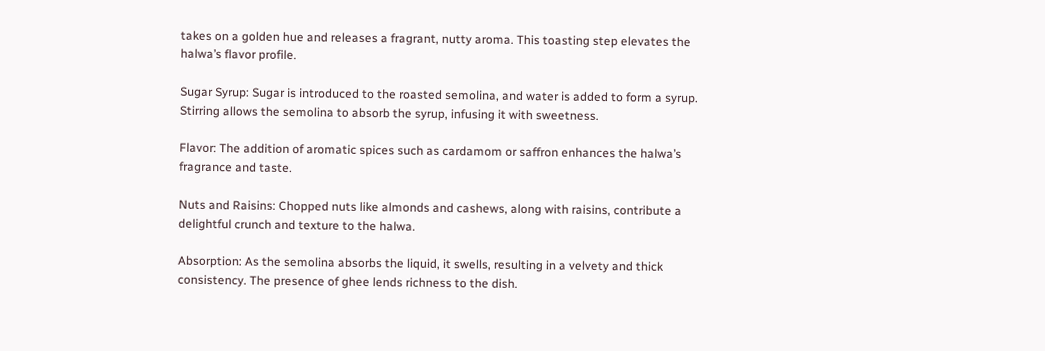takes on a golden hue and releases a fragrant, nutty aroma. This toasting step elevates the halwa’s flavor profile.

Sugar Syrup: Sugar is introduced to the roasted semolina, and water is added to form a syrup. Stirring allows the semolina to absorb the syrup, infusing it with sweetness.

Flavor: The addition of aromatic spices such as cardamom or saffron enhances the halwa’s fragrance and taste.

Nuts and Raisins: Chopped nuts like almonds and cashews, along with raisins, contribute a delightful crunch and texture to the halwa.

Absorption: As the semolina absorbs the liquid, it swells, resulting in a velvety and thick consistency. The presence of ghee lends richness to the dish.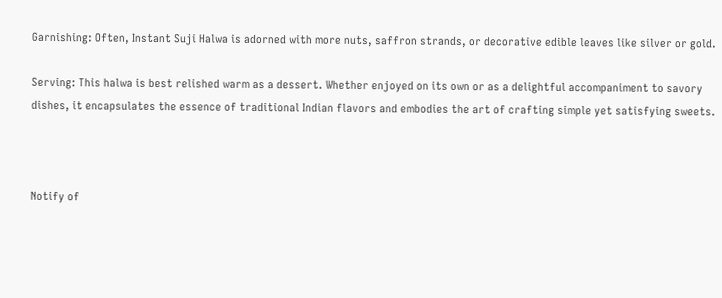Garnishing: Often, Instant Suji Halwa is adorned with more nuts, saffron strands, or decorative edible leaves like silver or gold.

Serving: This halwa is best relished warm as a dessert. Whether enjoyed on its own or as a delightful accompaniment to savory dishes, it encapsulates the essence of traditional Indian flavors and embodies the art of crafting simple yet satisfying sweets.



Notify of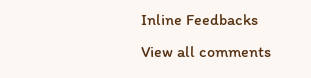Inline Feedbacks
View all comments